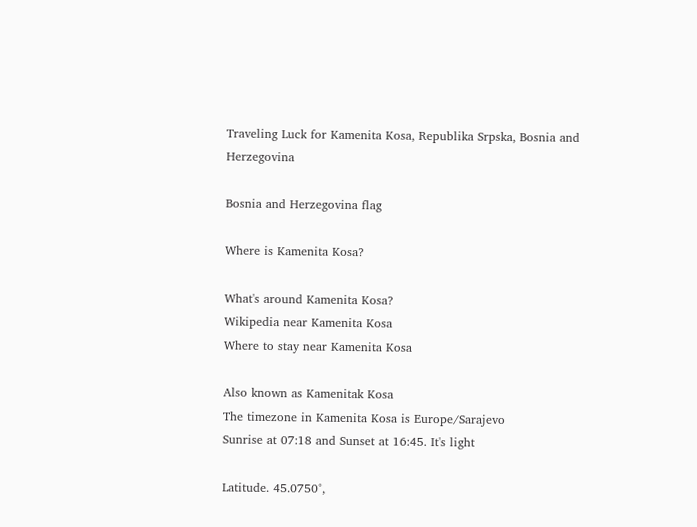Traveling Luck for Kamenita Kosa, Republika Srpska, Bosnia and Herzegovina

Bosnia and Herzegovina flag

Where is Kamenita Kosa?

What's around Kamenita Kosa?
Wikipedia near Kamenita Kosa
Where to stay near Kamenita Kosa

Also known as Kamenitak Kosa
The timezone in Kamenita Kosa is Europe/Sarajevo
Sunrise at 07:18 and Sunset at 16:45. It's light

Latitude. 45.0750°,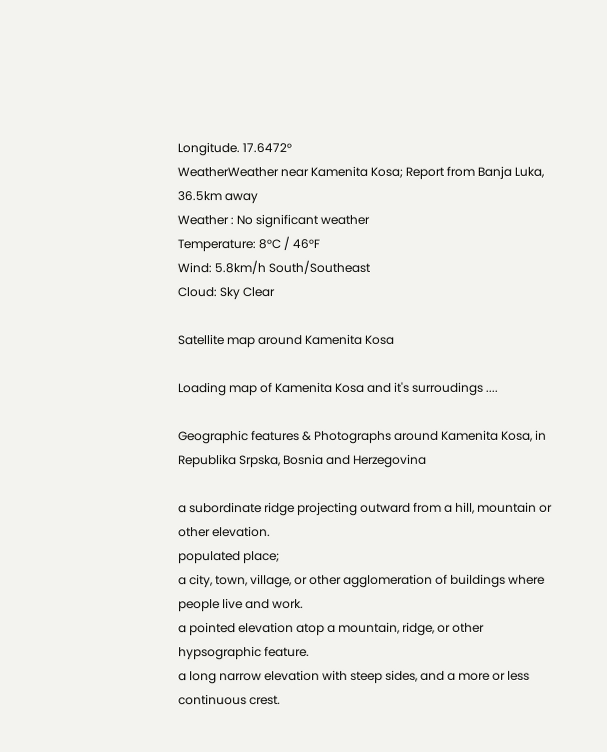Longitude. 17.6472°
WeatherWeather near Kamenita Kosa; Report from Banja Luka, 36.5km away
Weather : No significant weather
Temperature: 8°C / 46°F
Wind: 5.8km/h South/Southeast
Cloud: Sky Clear

Satellite map around Kamenita Kosa

Loading map of Kamenita Kosa and it's surroudings ....

Geographic features & Photographs around Kamenita Kosa, in Republika Srpska, Bosnia and Herzegovina

a subordinate ridge projecting outward from a hill, mountain or other elevation.
populated place;
a city, town, village, or other agglomeration of buildings where people live and work.
a pointed elevation atop a mountain, ridge, or other hypsographic feature.
a long narrow elevation with steep sides, and a more or less continuous crest.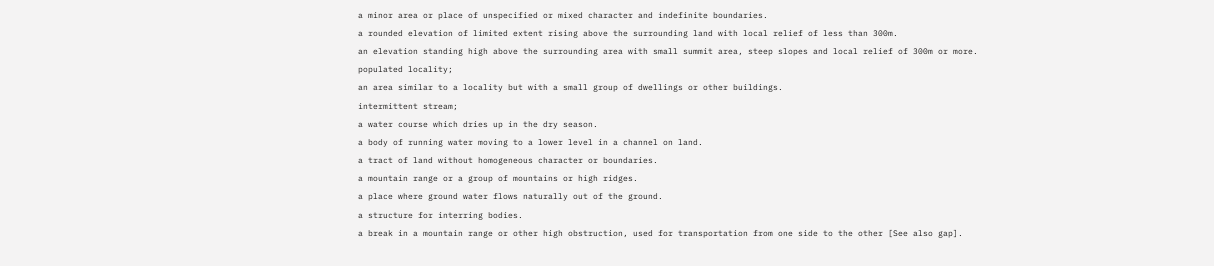a minor area or place of unspecified or mixed character and indefinite boundaries.
a rounded elevation of limited extent rising above the surrounding land with local relief of less than 300m.
an elevation standing high above the surrounding area with small summit area, steep slopes and local relief of 300m or more.
populated locality;
an area similar to a locality but with a small group of dwellings or other buildings.
intermittent stream;
a water course which dries up in the dry season.
a body of running water moving to a lower level in a channel on land.
a tract of land without homogeneous character or boundaries.
a mountain range or a group of mountains or high ridges.
a place where ground water flows naturally out of the ground.
a structure for interring bodies.
a break in a mountain range or other high obstruction, used for transportation from one side to the other [See also gap].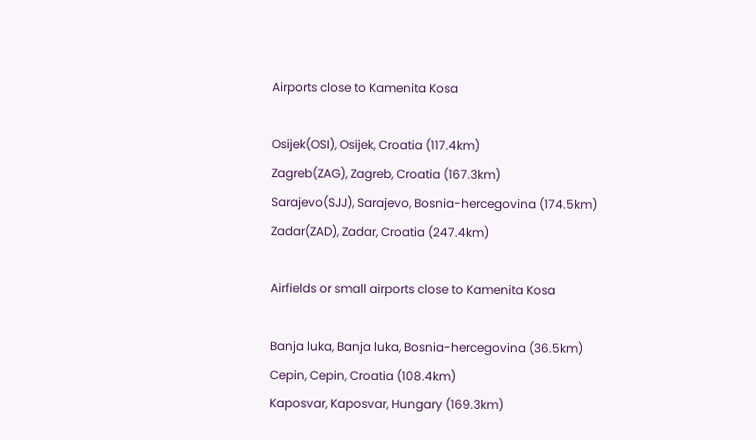Airports close to Kamenita Kosa

Osijek(OSI), Osijek, Croatia (117.4km)
Zagreb(ZAG), Zagreb, Croatia (167.3km)
Sarajevo(SJJ), Sarajevo, Bosnia-hercegovina (174.5km)
Zadar(ZAD), Zadar, Croatia (247.4km)

Airfields or small airports close to Kamenita Kosa

Banja luka, Banja luka, Bosnia-hercegovina (36.5km)
Cepin, Cepin, Croatia (108.4km)
Kaposvar, Kaposvar, Hungary (169.3km)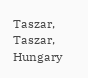Taszar, Taszar, Hungary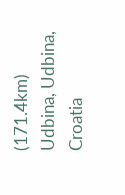(171.4km)
Udbina, Udbina, Croatia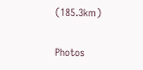(185.3km)

Photos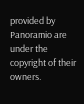provided by Panoramio are under the copyright of their owners.